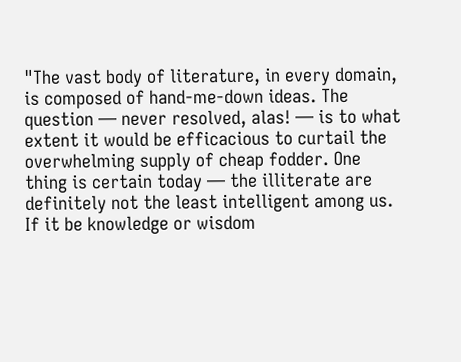"The vast body of literature, in every domain, is composed of hand-me-down ideas. The question — never resolved, alas! — is to what extent it would be efficacious to curtail the overwhelming supply of cheap fodder. One thing is certain today — the illiterate are definitely not the least intelligent among us. If it be knowledge or wisdom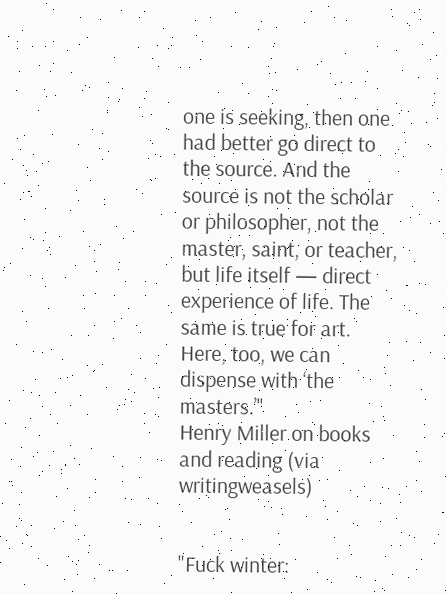one is seeking, then one had better go direct to the source. And the source is not the scholar or philosopher, not the master, saint, or teacher, but life itself — direct experience of life. The same is true for art. Here, too, we can dispense with ‘the masters.’"
Henry Miller on books and reading (via writingweasels)


"Fuck winter: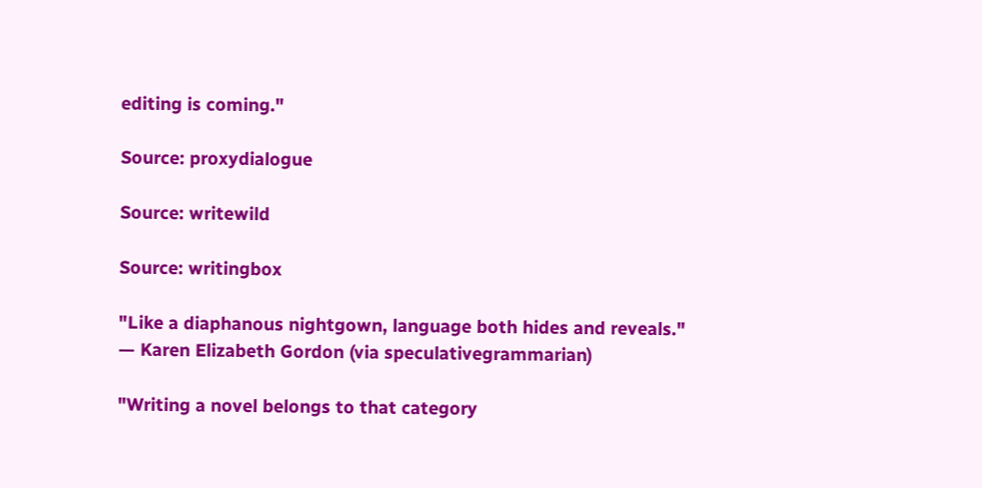editing is coming."

Source: proxydialogue

Source: writewild

Source: writingbox

"Like a diaphanous nightgown, language both hides and reveals."
— Karen Elizabeth Gordon (via speculativegrammarian)

"Writing a novel belongs to that category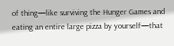of thing—like surviving the Hunger Games and eating an entire large pizza by yourself—that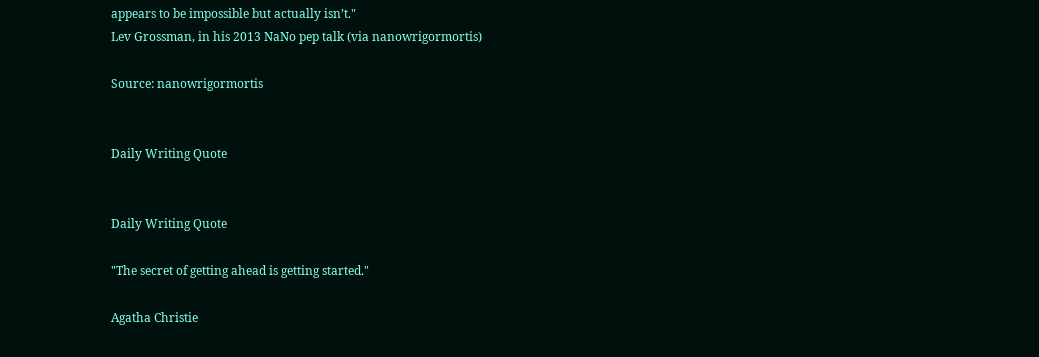appears to be impossible but actually isn’t."
Lev Grossman, in his 2013 NaNo pep talk (via nanowrigormortis)

Source: nanowrigormortis


Daily Writing Quote


Daily Writing Quote

"The secret of getting ahead is getting started."

Agatha Christie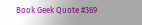Book Geek Quote #369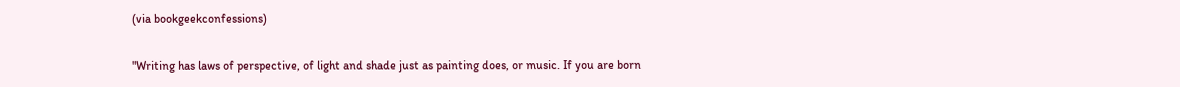(via bookgeekconfessions)

"Writing has laws of perspective, of light and shade just as painting does, or music. If you are born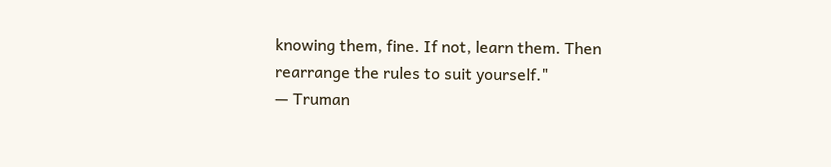knowing them, fine. If not, learn them. Then rearrange the rules to suit yourself."
— Truman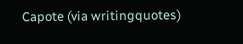Capote (via writingquotes)